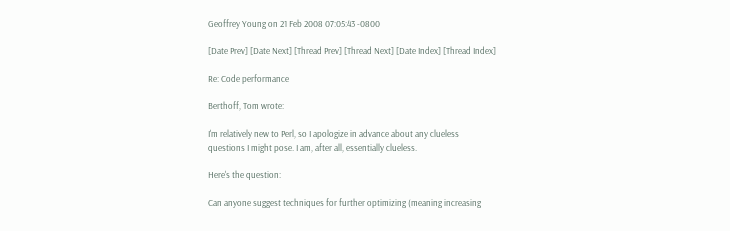Geoffrey Young on 21 Feb 2008 07:05:43 -0800

[Date Prev] [Date Next] [Thread Prev] [Thread Next] [Date Index] [Thread Index]

Re: Code performance

Berthoff, Tom wrote:

I'm relatively new to Perl, so I apologize in advance about any clueless
questions I might pose. I am, after all, essentially clueless.

Here's the question:

Can anyone suggest techniques for further optimizing (meaning increasing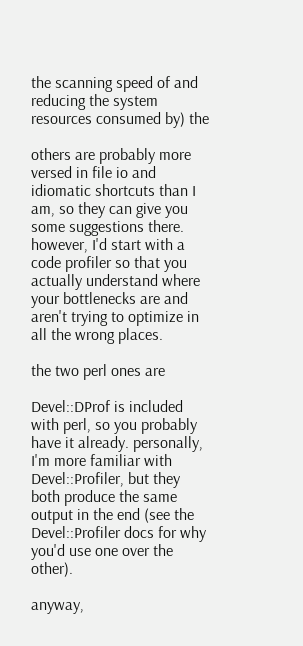the scanning speed of and reducing the system resources consumed by) the

others are probably more versed in file io and idiomatic shortcuts than I am, so they can give you some suggestions there. however, I'd start with a code profiler so that you actually understand where your bottlenecks are and aren't trying to optimize in all the wrong places.

the two perl ones are

Devel::DProf is included with perl, so you probably have it already. personally, I'm more familiar with Devel::Profiler, but they both produce the same output in the end (see the Devel::Profiler docs for why you'd use one over the other).

anyway,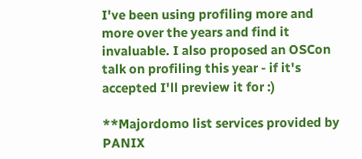I've been using profiling more and more over the years and find it invaluable. I also proposed an OSCon talk on profiling this year - if it's accepted I'll preview it for :)

**Majordomo list services provided by PANIX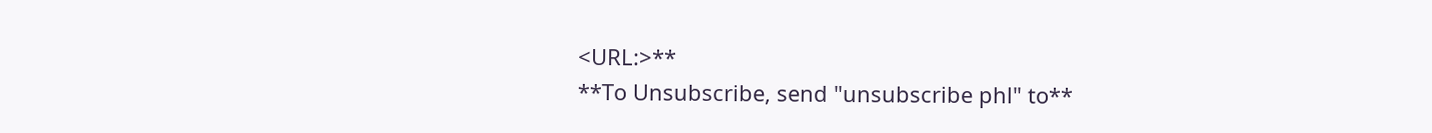<URL:>**
**To Unsubscribe, send "unsubscribe phl" to**